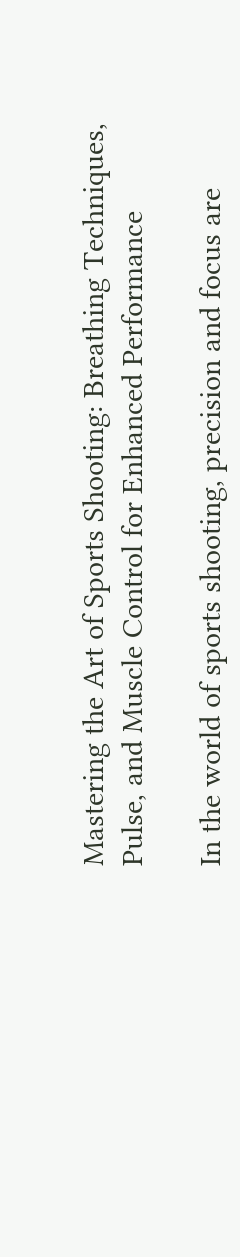Mastering the Art of Sports Shooting: Breathing Techniques, Pulse, and Muscle Control for Enhanced Performance

In the world of sports shooting, precision and focus are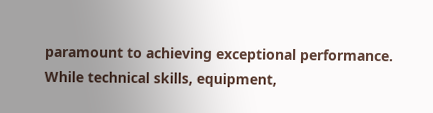paramount to achieving exceptional performance. While technical skills, equipment,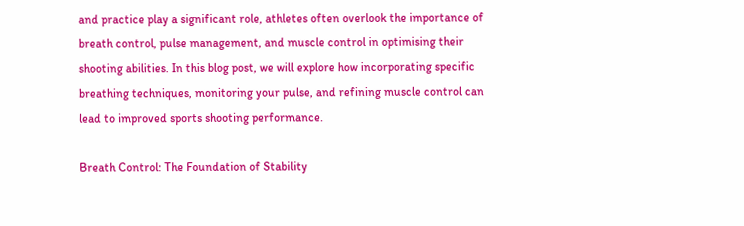and practice play a significant role, athletes often overlook the importance of breath control, pulse management, and muscle control in optimising their shooting abilities. In this blog post, we will explore how incorporating specific breathing techniques, monitoring your pulse, and refining muscle control can lead to improved sports shooting performance.

Breath Control: The Foundation of Stability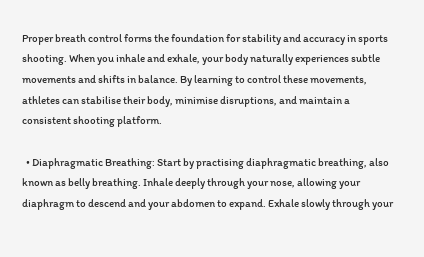Proper breath control forms the foundation for stability and accuracy in sports shooting. When you inhale and exhale, your body naturally experiences subtle movements and shifts in balance. By learning to control these movements, athletes can stabilise their body, minimise disruptions, and maintain a consistent shooting platform.

  • Diaphragmatic Breathing: Start by practising diaphragmatic breathing, also known as belly breathing. Inhale deeply through your nose, allowing your diaphragm to descend and your abdomen to expand. Exhale slowly through your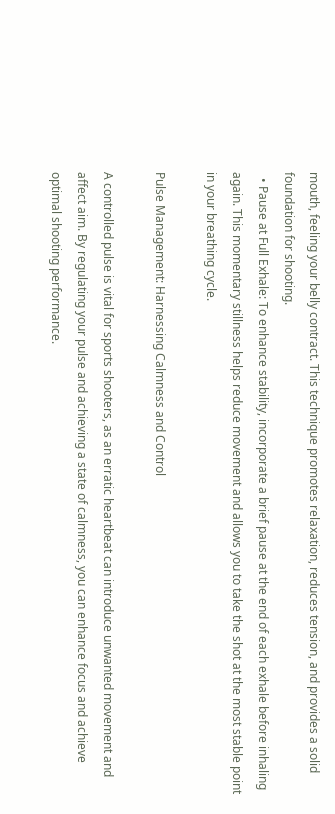mouth, feeling your belly contract. This technique promotes relaxation, reduces tension, and provides a solid foundation for shooting.
  • Pause at Full Exhale: To enhance stability, incorporate a brief pause at the end of each exhale before inhaling again. This momentary stillness helps reduce movement and allows you to take the shot at the most stable point in your breathing cycle.

Pulse Management: Harnessing Calmness and Control

A controlled pulse is vital for sports shooters, as an erratic heartbeat can introduce unwanted movement and affect aim. By regulating your pulse and achieving a state of calmness, you can enhance focus and achieve optimal shooting performance.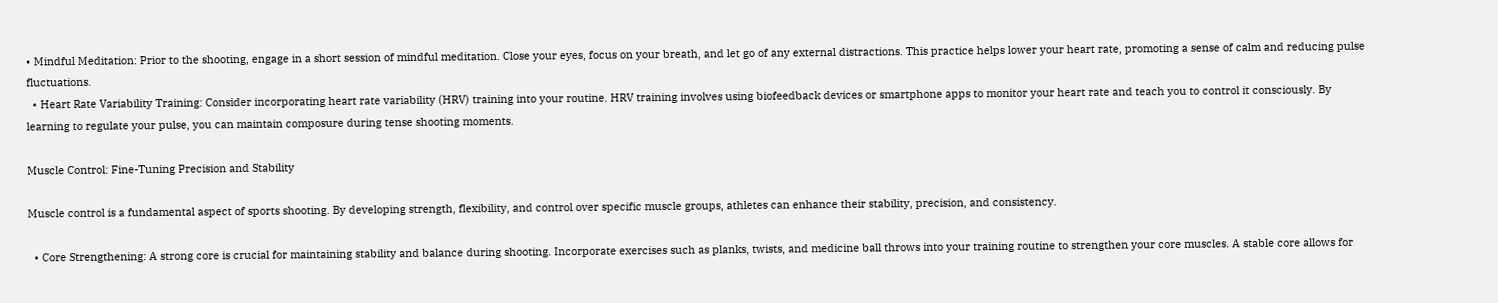• Mindful Meditation: Prior to the shooting, engage in a short session of mindful meditation. Close your eyes, focus on your breath, and let go of any external distractions. This practice helps lower your heart rate, promoting a sense of calm and reducing pulse fluctuations.
  • Heart Rate Variability Training: Consider incorporating heart rate variability (HRV) training into your routine. HRV training involves using biofeedback devices or smartphone apps to monitor your heart rate and teach you to control it consciously. By learning to regulate your pulse, you can maintain composure during tense shooting moments.

Muscle Control: Fine-Tuning Precision and Stability

Muscle control is a fundamental aspect of sports shooting. By developing strength, flexibility, and control over specific muscle groups, athletes can enhance their stability, precision, and consistency.

  • Core Strengthening: A strong core is crucial for maintaining stability and balance during shooting. Incorporate exercises such as planks, twists, and medicine ball throws into your training routine to strengthen your core muscles. A stable core allows for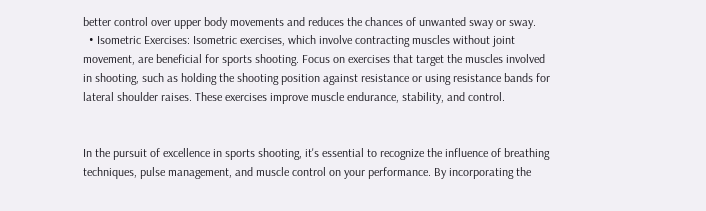better control over upper body movements and reduces the chances of unwanted sway or sway.
  • Isometric Exercises: Isometric exercises, which involve contracting muscles without joint movement, are beneficial for sports shooting. Focus on exercises that target the muscles involved in shooting, such as holding the shooting position against resistance or using resistance bands for lateral shoulder raises. These exercises improve muscle endurance, stability, and control.


In the pursuit of excellence in sports shooting, it's essential to recognize the influence of breathing techniques, pulse management, and muscle control on your performance. By incorporating the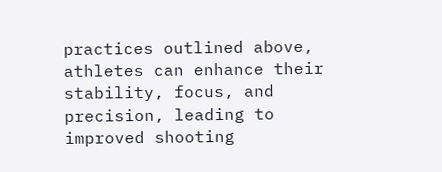practices outlined above, athletes can enhance their stability, focus, and precision, leading to improved shooting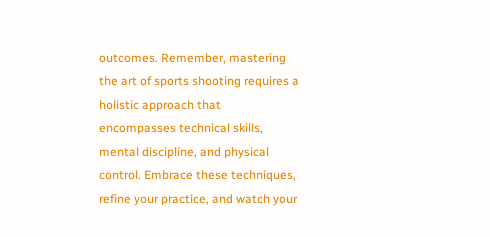outcomes. Remember, mastering the art of sports shooting requires a holistic approach that encompasses technical skills, mental discipline, and physical control. Embrace these techniques, refine your practice, and watch your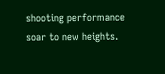shooting performance soar to new heights.